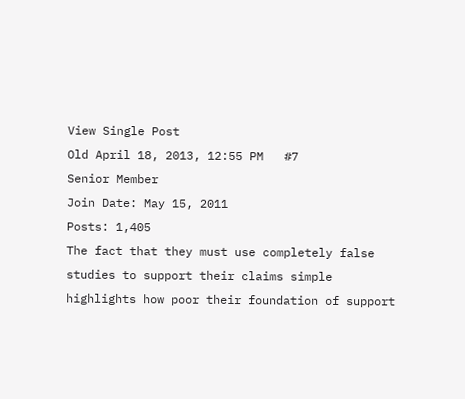View Single Post
Old April 18, 2013, 12:55 PM   #7
Senior Member
Join Date: May 15, 2011
Posts: 1,405
The fact that they must use completely false studies to support their claims simple highlights how poor their foundation of support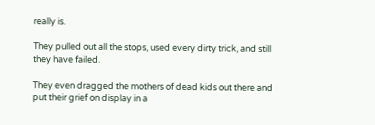really is.

They pulled out all the stops, used every dirty trick, and still they have failed.

They even dragged the mothers of dead kids out there and put their grief on display in a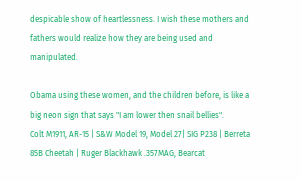despicable show of heartlessness. I wish these mothers and fathers would realize how they are being used and manipulated.

Obama using these women, and the children before, is like a big neon sign that says "I am lower then snail bellies".
Colt M1911, AR-15 | S&W Model 19, Model 27| SIG P238 | Berreta 85B Cheetah | Ruger Blackhawk .357MAG, Bearcat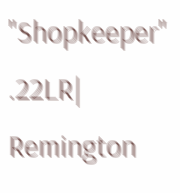"Shopkeeper" .22LR| Remington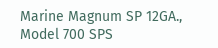Marine Magnum SP 12GA., Model 700 SPS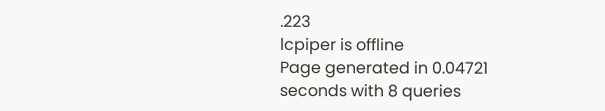.223
lcpiper is offline
Page generated in 0.04721 seconds with 8 queries